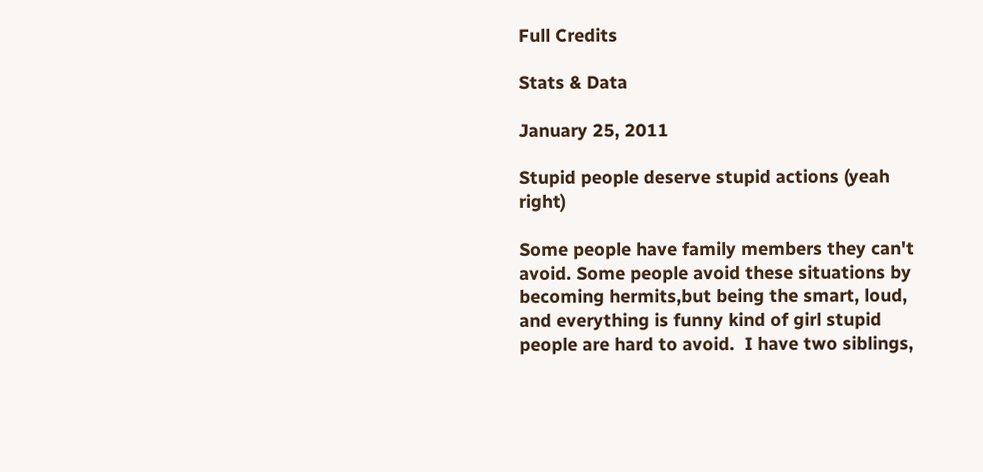Full Credits

Stats & Data

January 25, 2011

Stupid people deserve stupid actions (yeah right)

Some people have family members they can't avoid. Some people avoid these situations by becoming hermits,but being the smart, loud, and everything is funny kind of girl stupid people are hard to avoid.  I have two siblings,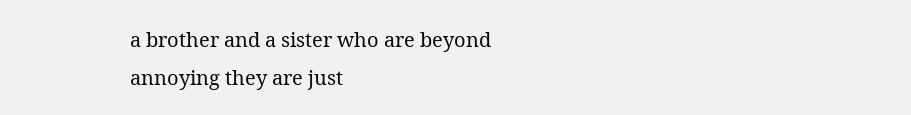a brother and a sister who are beyond annoying they are just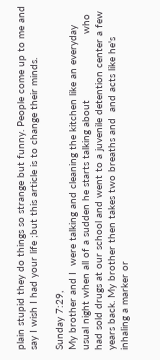plain stupid they do things so strange but funny. People come up to me and say I wish I had your life ;but this article is to change their minds.

Sunday 7:29,
My brother and I  were talking and cleaning the kitchen like an everyday usual night when all of a sudden he starts talking about                      who had sold drugs at our school and went to a juvenile detention center a few years back. My brother then takes two breaths and  and acts like he's inhaling a marker or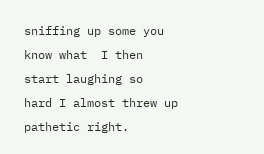sniffing up some you know what  I then start laughing so  hard I almost threw up pathetic right.